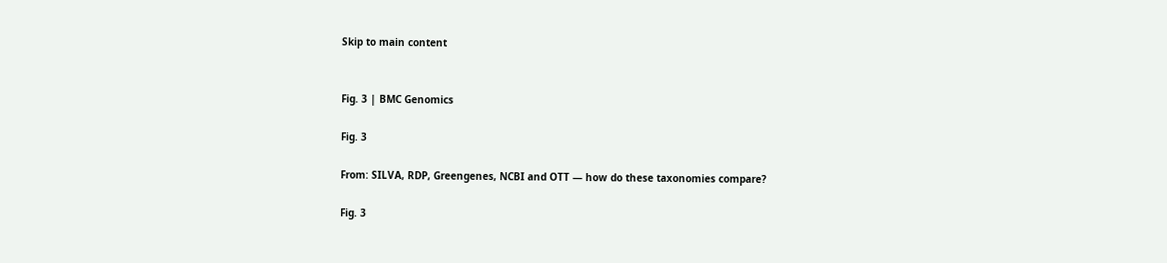Skip to main content


Fig. 3 | BMC Genomics

Fig. 3

From: SILVA, RDP, Greengenes, NCBI and OTT — how do these taxonomies compare?

Fig. 3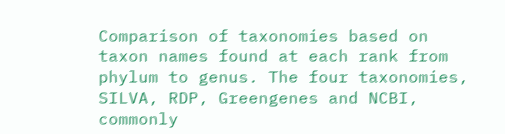Comparison of taxonomies based on taxon names found at each rank from phylum to genus. The four taxonomies, SILVA, RDP, Greengenes and NCBI, commonly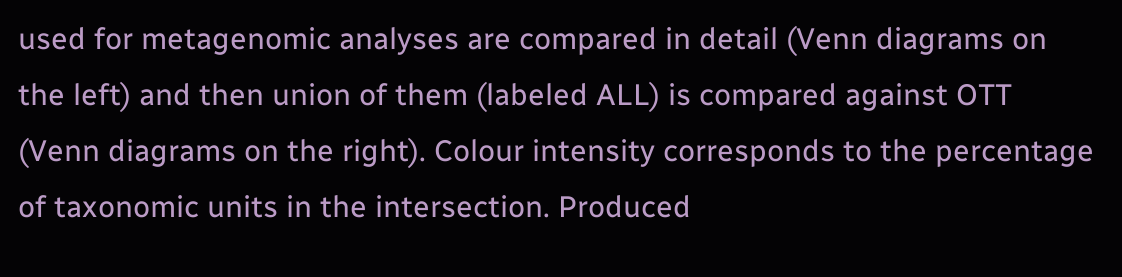used for metagenomic analyses are compared in detail (Venn diagrams on the left) and then union of them (labeled ALL) is compared against OTT (Venn diagrams on the right). Colour intensity corresponds to the percentage of taxonomic units in the intersection. Produced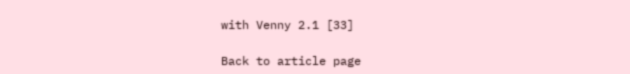with Venny 2.1 [33]

Back to article page